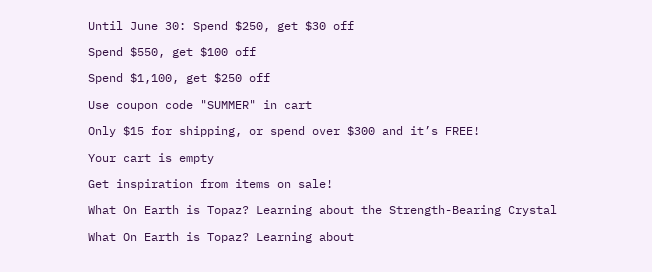Until June 30: Spend $250, get $30 off

Spend $550, get $100 off

Spend $1,100, get $250 off

Use coupon code "SUMMER" in cart

Only $15 for shipping, or spend over $300 and it’s FREE!

Your cart is empty

Get inspiration from items on sale!

What On Earth is Topaz? Learning about the Strength-Bearing Crystal

What On Earth is Topaz? Learning about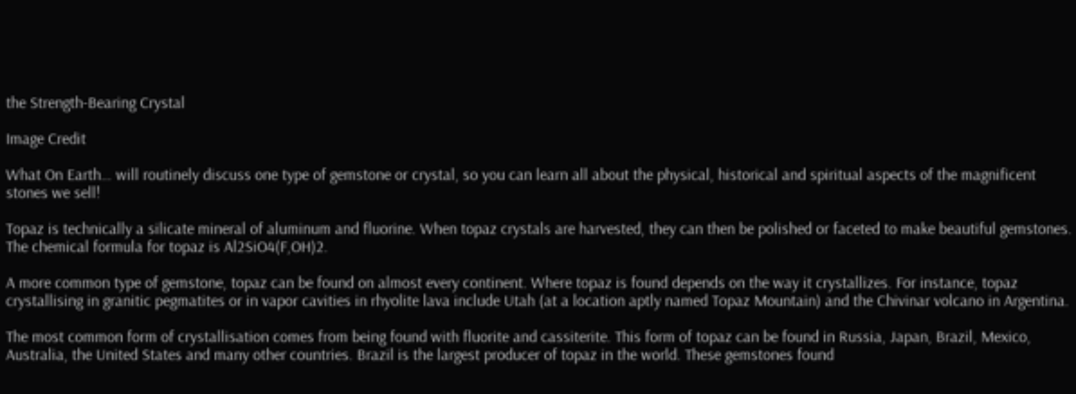the Strength-Bearing Crystal

Image Credit

What On Earth… will routinely discuss one type of gemstone or crystal, so you can learn all about the physical, historical and spiritual aspects of the magnificent stones we sell!

Topaz is technically a silicate mineral of aluminum and fluorine. When topaz crystals are harvested, they can then be polished or faceted to make beautiful gemstones. The chemical formula for topaz is Al2SiO4(F,OH)2.

A more common type of gemstone, topaz can be found on almost every continent. Where topaz is found depends on the way it crystallizes. For instance, topaz crystallising in granitic pegmatites or in vapor cavities in rhyolite lava include Utah (at a location aptly named Topaz Mountain) and the Chivinar volcano in Argentina.

The most common form of crystallisation comes from being found with fluorite and cassiterite. This form of topaz can be found in Russia, Japan, Brazil, Mexico, Australia, the United States and many other countries. Brazil is the largest producer of topaz in the world. These gemstones found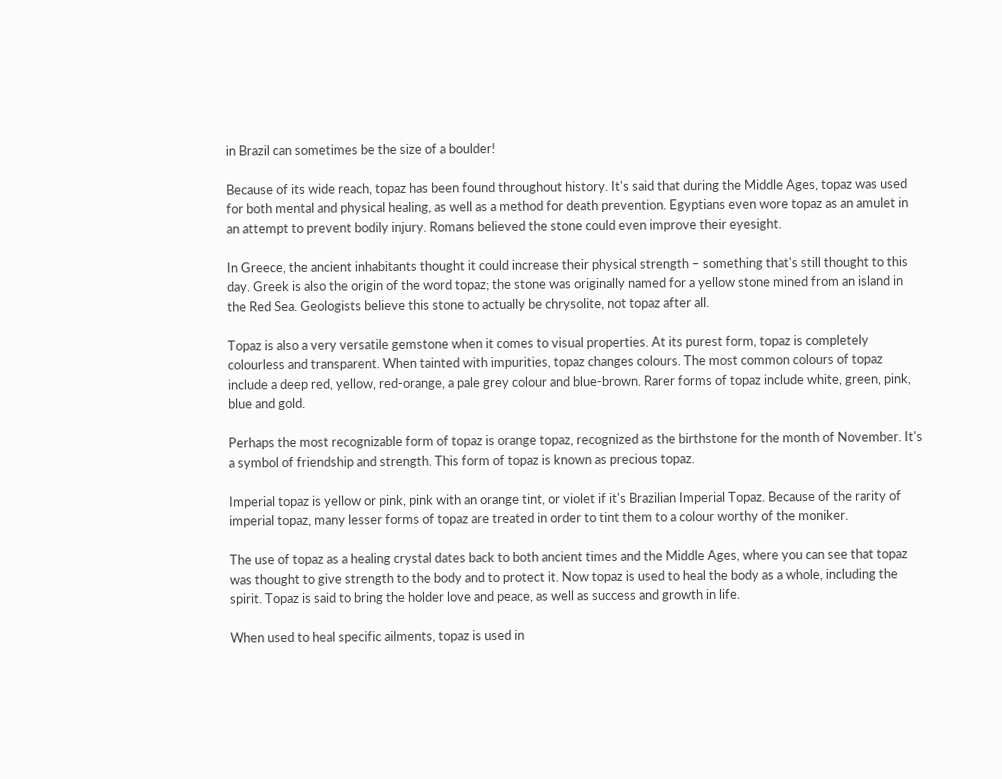in Brazil can sometimes be the size of a boulder!

Because of its wide reach, topaz has been found throughout history. It's said that during the Middle Ages, topaz was used for both mental and physical healing, as well as a method for death prevention. Egyptians even wore topaz as an amulet in an attempt to prevent bodily injury. Romans believed the stone could even improve their eyesight.

In Greece, the ancient inhabitants thought it could increase their physical strength – something that's still thought to this day. Greek is also the origin of the word topaz; the stone was originally named for a yellow stone mined from an island in the Red Sea. Geologists believe this stone to actually be chrysolite, not topaz after all.

Topaz is also a very versatile gemstone when it comes to visual properties. At its purest form, topaz is completely colourless and transparent. When tainted with impurities, topaz changes colours. The most common colours of topaz include a deep red, yellow, red-orange, a pale grey colour and blue-brown. Rarer forms of topaz include white, green, pink, blue and gold.

Perhaps the most recognizable form of topaz is orange topaz, recognized as the birthstone for the month of November. It's a symbol of friendship and strength. This form of topaz is known as precious topaz.

Imperial topaz is yellow or pink, pink with an orange tint, or violet if it's Brazilian Imperial Topaz. Because of the rarity of imperial topaz, many lesser forms of topaz are treated in order to tint them to a colour worthy of the moniker.

The use of topaz as a healing crystal dates back to both ancient times and the Middle Ages, where you can see that topaz was thought to give strength to the body and to protect it. Now topaz is used to heal the body as a whole, including the spirit. Topaz is said to bring the holder love and peace, as well as success and growth in life.

When used to heal specific ailments, topaz is used in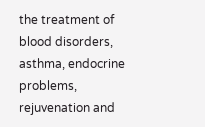the treatment of blood disorders, asthma, endocrine problems, rejuvenation and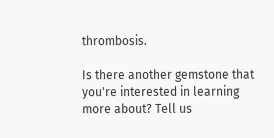thrombosis.

Is there another gemstone that you're interested in learning more about? Tell us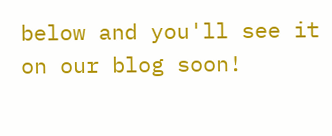below and you'll see it on our blog soon!